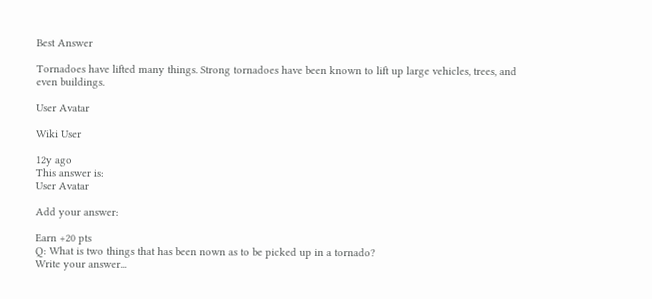Best Answer

Tornadoes have lifted many things. Strong tornadoes have been known to lift up large vehicles, trees, and even buildings.

User Avatar

Wiki User

12y ago
This answer is:
User Avatar

Add your answer:

Earn +20 pts
Q: What is two things that has been nown as to be picked up in a tornado?
Write your answer...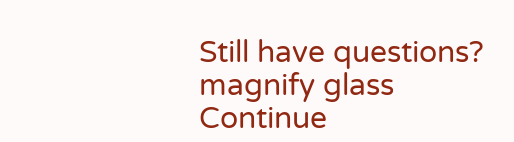Still have questions?
magnify glass
Continue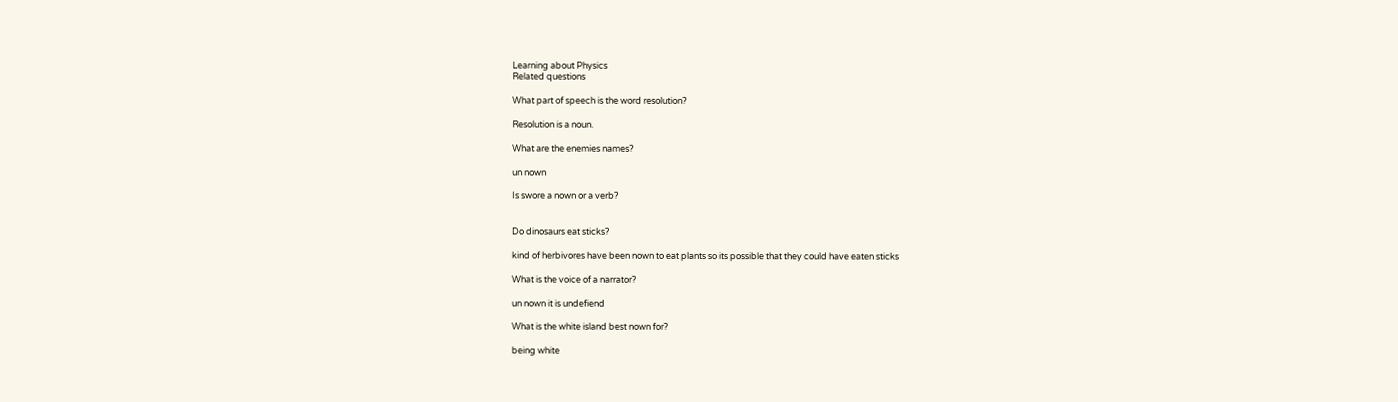Learning about Physics
Related questions

What part of speech is the word resolution?

Resolution is a noun.

What are the enemies names?

un nown

Is swore a nown or a verb?


Do dinosaurs eat sticks?

kind of herbivores have been nown to eat plants so its possible that they could have eaten sticks

What is the voice of a narrator?

un nown it is undefiend

What is the white island best nown for?

being white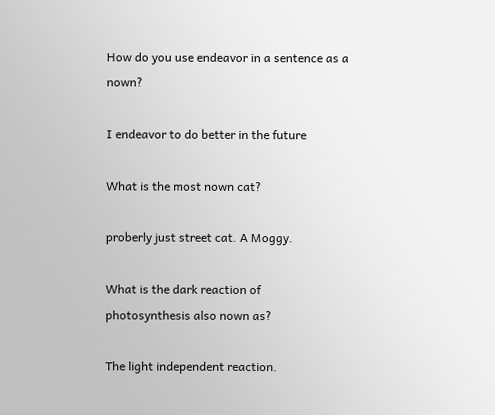How do you use endeavor in a sentence as a nown?

I endeavor to do better in the future

What is the most nown cat?

proberly just street cat. A Moggy.

What is the dark reaction of photosynthesis also nown as?

The light independent reaction.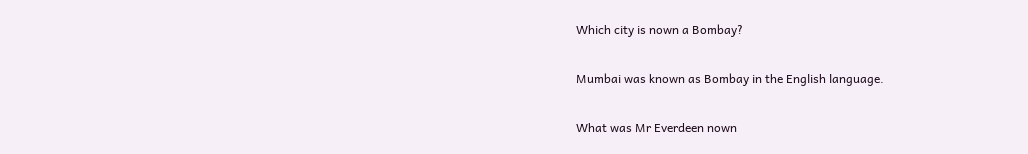Which city is nown a Bombay?

Mumbai was known as Bombay in the English language.

What was Mr Everdeen nown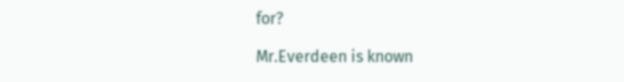for?

Mr.Everdeen is known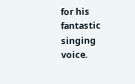for his fantastic singing voice.